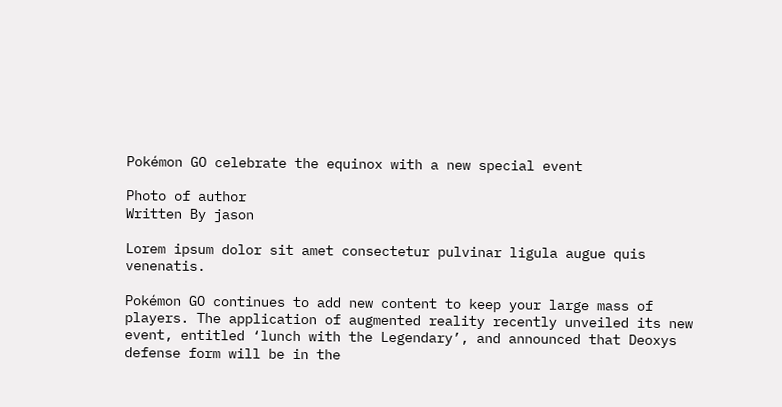Pokémon GO celebrate the equinox with a new special event

Photo of author
Written By jason

Lorem ipsum dolor sit amet consectetur pulvinar ligula augue quis venenatis.

Pokémon GO continues to add new content to keep your large mass of players. The application of augmented reality recently unveiled its new event, entitled ‘lunch with the Legendary’, and announced that Deoxys defense form will be in the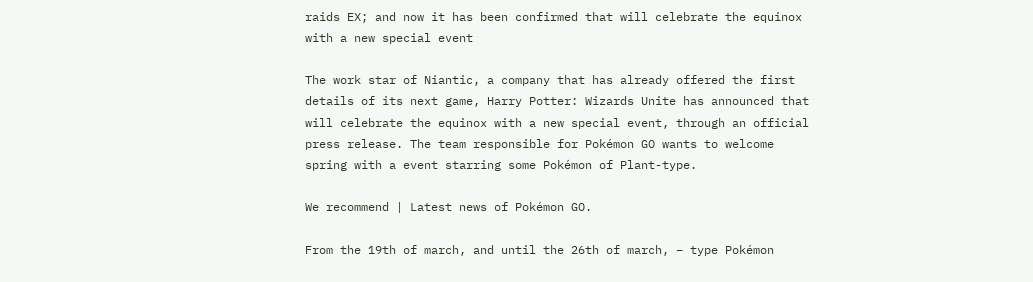raids EX; and now it has been confirmed that will celebrate the equinox with a new special event

The work star of Niantic, a company that has already offered the first details of its next game, Harry Potter: Wizards Unite has announced that will celebrate the equinox with a new special event, through an official press release. The team responsible for Pokémon GO wants to welcome spring with a event starring some Pokémon of Plant-type.

We recommend | Latest news of Pokémon GO.

From the 19th of march, and until the 26th of march, – type Pokémon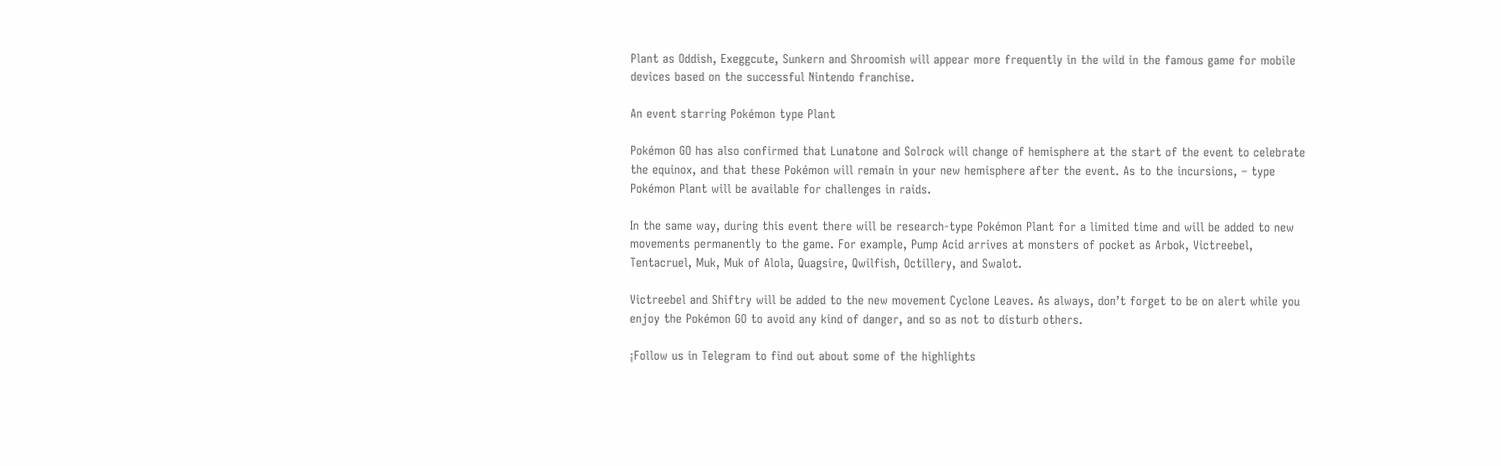Plant as Oddish, Exeggcute, Sunkern and Shroomish will appear more frequently in the wild in the famous game for mobile devices based on the successful Nintendo franchise.

An event starring Pokémon type Plant

Pokémon GO has also confirmed that Lunatone and Solrock will change of hemisphere at the start of the event to celebrate the equinox, and that these Pokémon will remain in your new hemisphere after the event. As to the incursions, – type Pokémon Plant will be available for challenges in raids.

In the same way, during this event there will be research-type Pokémon Plant for a limited time and will be added to new movements permanently to the game. For example, Pump Acid arrives at monsters of pocket as Arbok, Victreebel, Tentacruel, Muk, Muk of Alola, Quagsire, Qwilfish, Octillery, and Swalot.

Victreebel and Shiftry will be added to the new movement Cyclone Leaves. As always, don’t forget to be on alert while you enjoy the Pokémon GO to avoid any kind of danger, and so as not to disturb others.

¡Follow us in Telegram to find out about some of the highlights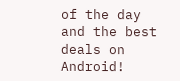of the day and the best deals on Android!